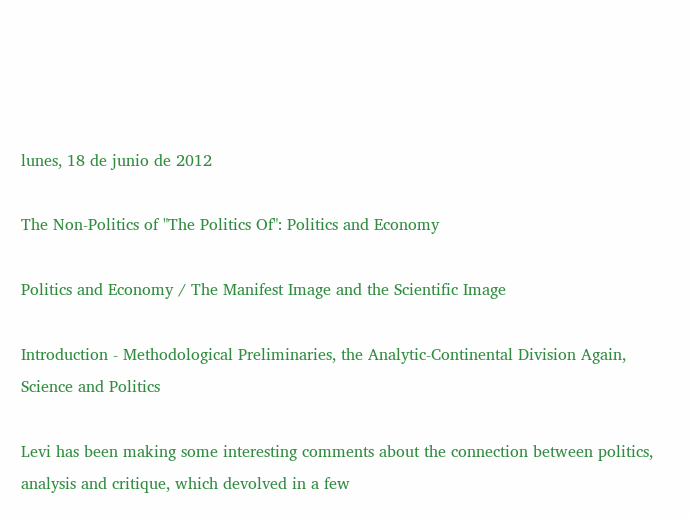lunes, 18 de junio de 2012

The Non-Politics of "The Politics Of": Politics and Economy

Politics and Economy / The Manifest Image and the Scientific Image

Introduction - Methodological Preliminaries, the Analytic-Continental Division Again, Science and Politics

Levi has been making some interesting comments about the connection between politics, analysis and critique, which devolved in a few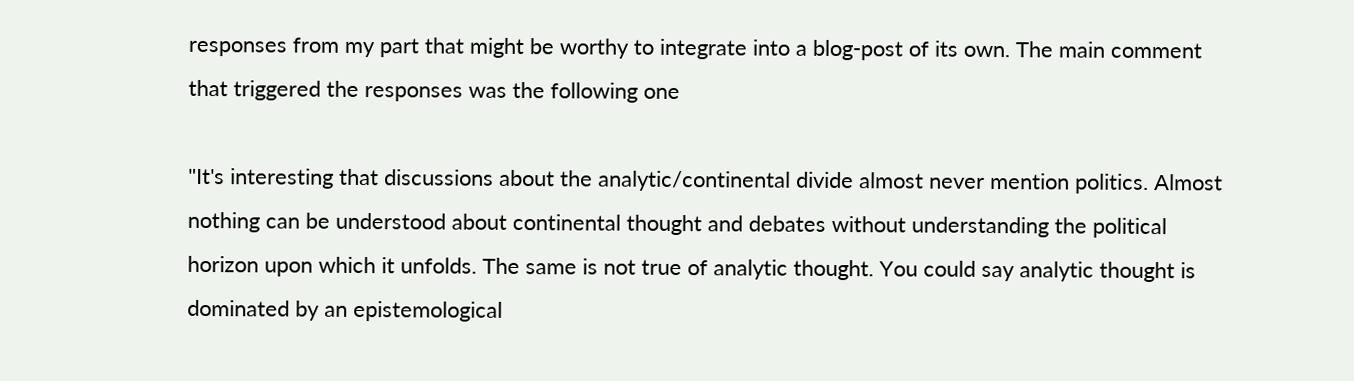responses from my part that might be worthy to integrate into a blog-post of its own. The main comment that triggered the responses was the following one

"It's interesting that discussions about the analytic/continental divide almost never mention politics. Almost nothing can be understood about continental thought and debates without understanding the political horizon upon which it unfolds. The same is not true of analytic thought. You could say analytic thought is dominated by an epistemological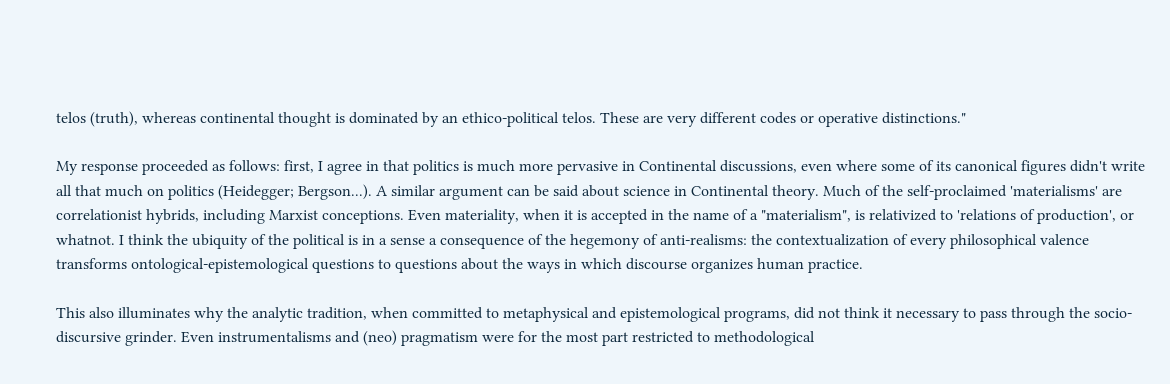telos (truth), whereas continental thought is dominated by an ethico-political telos. These are very different codes or operative distinctions."

My response proceeded as follows: first, I agree in that politics is much more pervasive in Continental discussions, even where some of its canonical figures didn't write all that much on politics (Heidegger; Bergson...). A similar argument can be said about science in Continental theory. Much of the self-proclaimed 'materialisms' are correlationist hybrids, including Marxist conceptions. Even materiality, when it is accepted in the name of a "materialism", is relativized to 'relations of production', or whatnot. I think the ubiquity of the political is in a sense a consequence of the hegemony of anti-realisms: the contextualization of every philosophical valence transforms ontological-epistemological questions to questions about the ways in which discourse organizes human practice.

This also illuminates why the analytic tradition, when committed to metaphysical and epistemological programs, did not think it necessary to pass through the socio-discursive grinder. Even instrumentalisms and (neo) pragmatism were for the most part restricted to methodological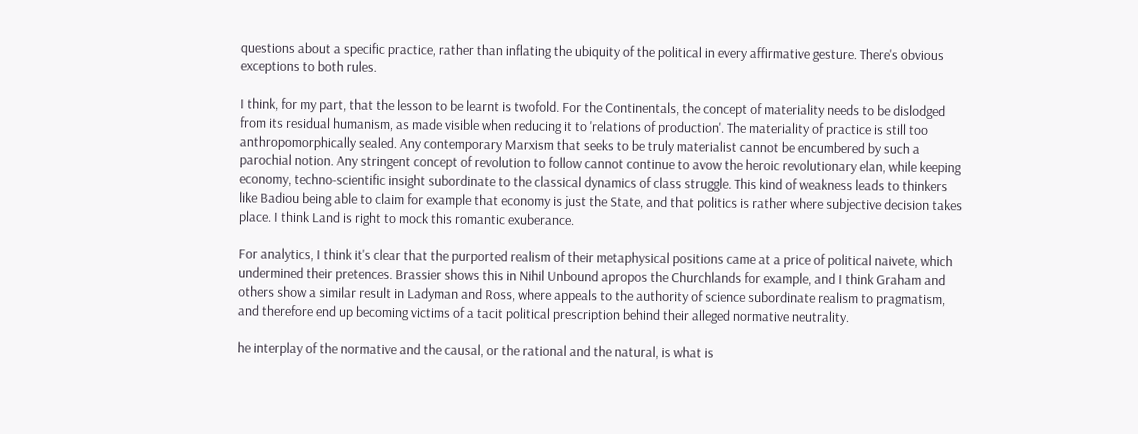questions about a specific practice, rather than inflating the ubiquity of the political in every affirmative gesture. There's obvious exceptions to both rules.

I think, for my part, that the lesson to be learnt is twofold. For the Continentals, the concept of materiality needs to be dislodged from its residual humanism, as made visible when reducing it to 'relations of production'. The materiality of practice is still too anthropomorphically sealed. Any contemporary Marxism that seeks to be truly materialist cannot be encumbered by such a parochial notion. Any stringent concept of revolution to follow cannot continue to avow the heroic revolutionary elan, while keeping economy, techno-scientific insight subordinate to the classical dynamics of class struggle. This kind of weakness leads to thinkers like Badiou being able to claim for example that economy is just the State, and that politics is rather where subjective decision takes place. I think Land is right to mock this romantic exuberance.

For analytics, I think it's clear that the purported realism of their metaphysical positions came at a price of political naivete, which undermined their pretences. Brassier shows this in Nihil Unbound apropos the Churchlands for example, and I think Graham and others show a similar result in Ladyman and Ross, where appeals to the authority of science subordinate realism to pragmatism, and therefore end up becoming victims of a tacit political prescription behind their alleged normative neutrality.

he interplay of the normative and the causal, or the rational and the natural, is what is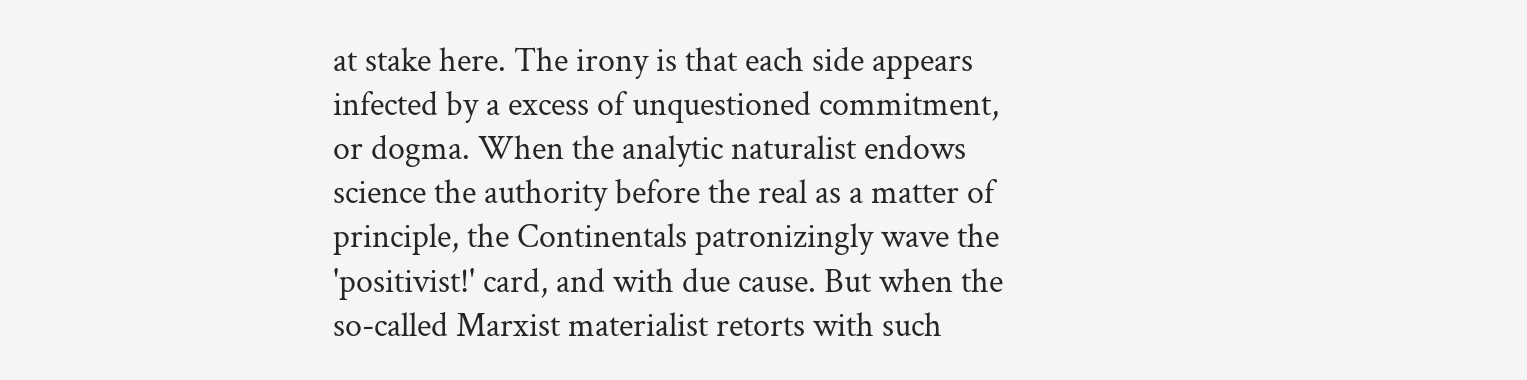at stake here. The irony is that each side appears infected by a excess of unquestioned commitment, or dogma. When the analytic naturalist endows science the authority before the real as a matter of principle, the Continentals patronizingly wave the 'positivist!' card, and with due cause. But when the so-called Marxist materialist retorts with such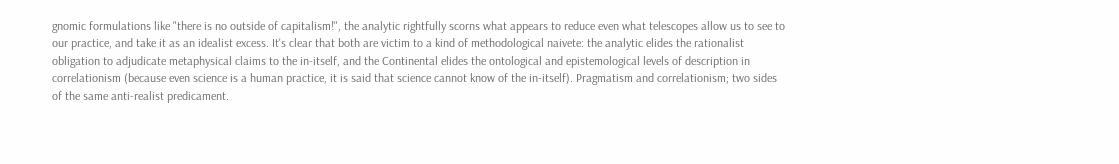gnomic formulations like "there is no outside of capitalism!", the analytic rightfully scorns what appears to reduce even what telescopes allow us to see to our practice, and take it as an idealist excess. It's clear that both are victim to a kind of methodological naivete: the analytic elides the rationalist obligation to adjudicate metaphysical claims to the in-itself, and the Continental elides the ontological and epistemological levels of description in correlationism (because even science is a human practice, it is said that science cannot know of the in-itself). Pragmatism and correlationism; two sides of the same anti-realist predicament.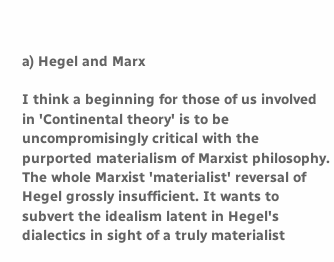a) Hegel and Marx

I think a beginning for those of us involved in 'Continental theory' is to be uncompromisingly critical with the purported materialism of Marxist philosophy. The whole Marxist 'materialist' reversal of Hegel grossly insufficient. It wants to subvert the idealism latent in Hegel's dialectics in sight of a truly materialist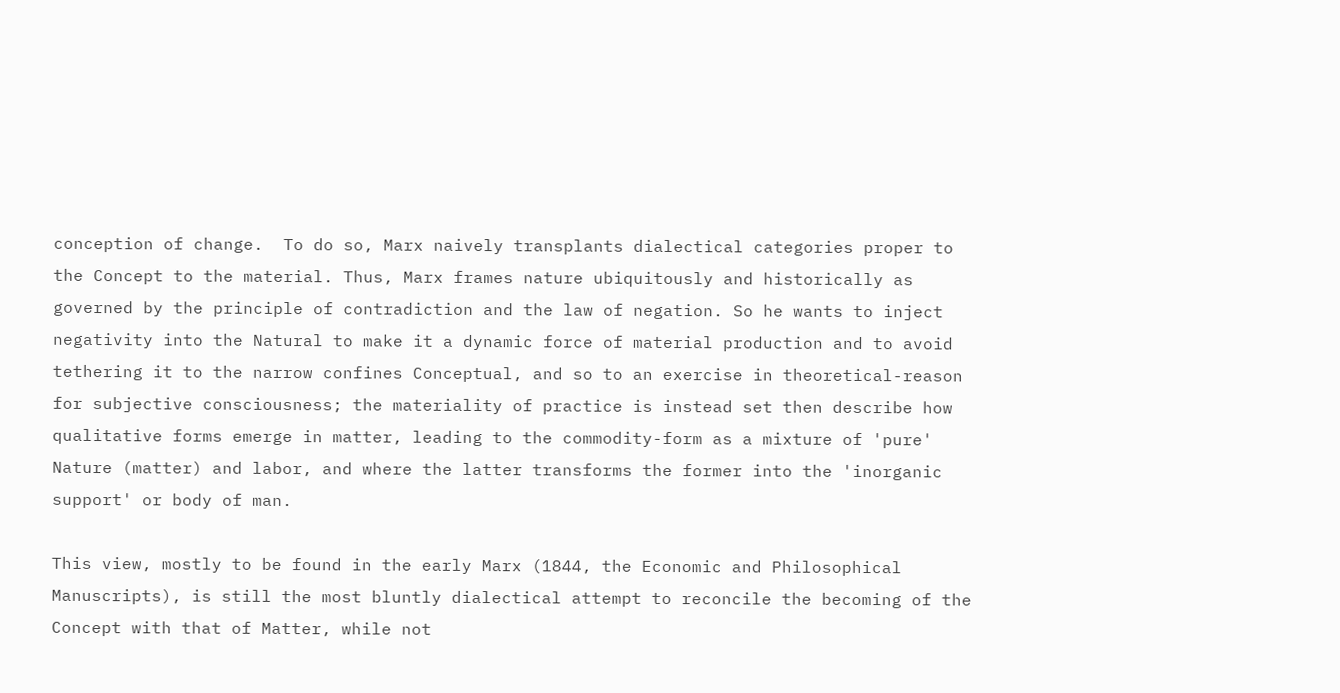conception of change.  To do so, Marx naively transplants dialectical categories proper to the Concept to the material. Thus, Marx frames nature ubiquitously and historically as governed by the principle of contradiction and the law of negation. So he wants to inject negativity into the Natural to make it a dynamic force of material production and to avoid tethering it to the narrow confines Conceptual, and so to an exercise in theoretical-reason for subjective consciousness; the materiality of practice is instead set then describe how qualitative forms emerge in matter, leading to the commodity-form as a mixture of 'pure' Nature (matter) and labor, and where the latter transforms the former into the 'inorganic support' or body of man.

This view, mostly to be found in the early Marx (1844, the Economic and Philosophical Manuscripts), is still the most bluntly dialectical attempt to reconcile the becoming of the Concept with that of Matter, while not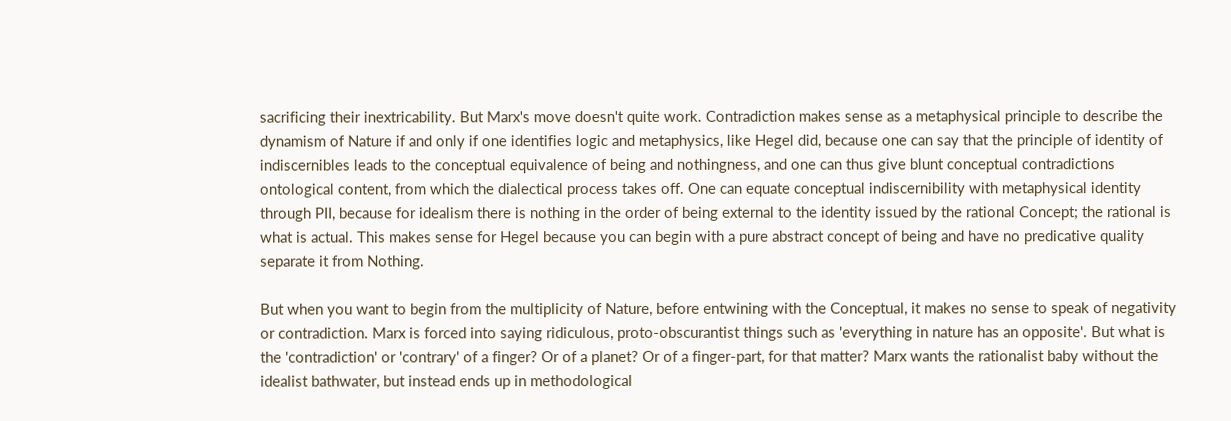sacrificing their inextricability. But Marx's move doesn't quite work. Contradiction makes sense as a metaphysical principle to describe the dynamism of Nature if and only if one identifies logic and metaphysics, like Hegel did, because one can say that the principle of identity of indiscernibles leads to the conceptual equivalence of being and nothingness, and one can thus give blunt conceptual contradictions ontological content, from which the dialectical process takes off. One can equate conceptual indiscernibility with metaphysical identity through PII, because for idealism there is nothing in the order of being external to the identity issued by the rational Concept; the rational is what is actual. This makes sense for Hegel because you can begin with a pure abstract concept of being and have no predicative quality separate it from Nothing.

But when you want to begin from the multiplicity of Nature, before entwining with the Conceptual, it makes no sense to speak of negativity or contradiction. Marx is forced into saying ridiculous, proto-obscurantist things such as 'everything in nature has an opposite'. But what is the 'contradiction' or 'contrary' of a finger? Or of a planet? Or of a finger-part, for that matter? Marx wants the rationalist baby without the idealist bathwater, but instead ends up in methodological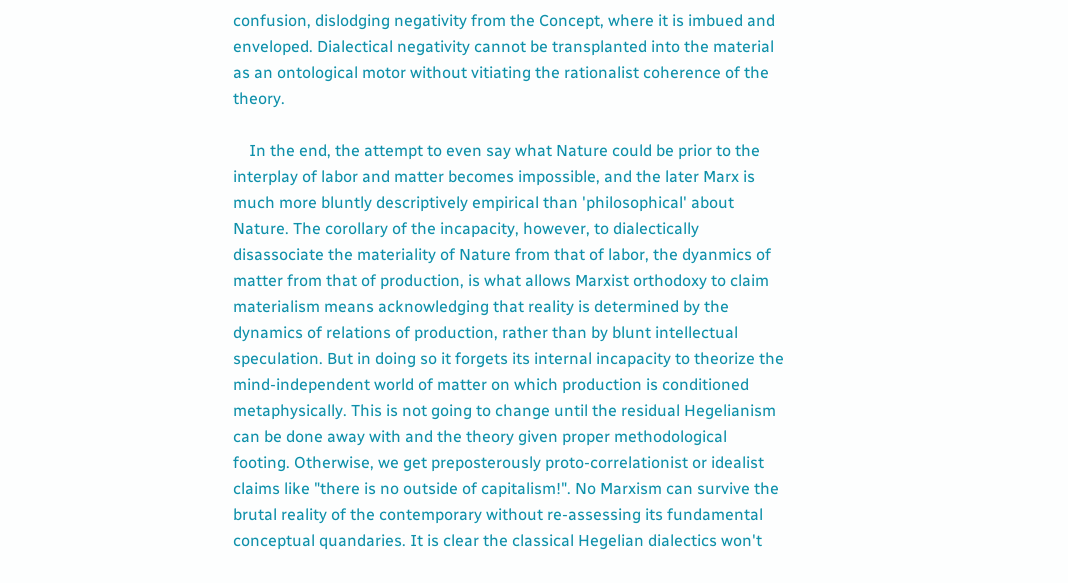confusion, dislodging negativity from the Concept, where it is imbued and enveloped. Dialectical negativity cannot be transplanted into the material as an ontological motor without vitiating the rationalist coherence of the theory.

    In the end, the attempt to even say what Nature could be prior to the interplay of labor and matter becomes impossible, and the later Marx is much more bluntly descriptively empirical than 'philosophical' about Nature. The corollary of the incapacity, however, to dialectically disassociate the materiality of Nature from that of labor, the dyanmics of matter from that of production, is what allows Marxist orthodoxy to claim materialism means acknowledging that reality is determined by the dynamics of relations of production, rather than by blunt intellectual speculation. But in doing so it forgets its internal incapacity to theorize the mind-independent world of matter on which production is conditioned metaphysically. This is not going to change until the residual Hegelianism can be done away with and the theory given proper methodological footing. Otherwise, we get preposterously proto-correlationist or idealist claims like "there is no outside of capitalism!". No Marxism can survive the brutal reality of the contemporary without re-assessing its fundamental conceptual quandaries. It is clear the classical Hegelian dialectics won't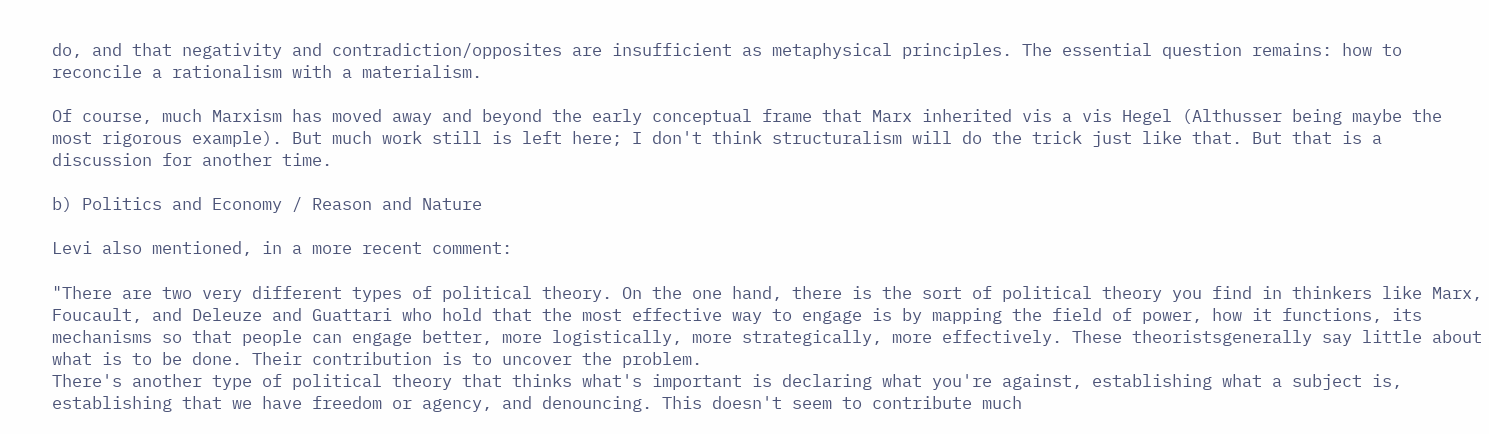do, and that negativity and contradiction/opposites are insufficient as metaphysical principles. The essential question remains: how to reconcile a rationalism with a materialism.

Of course, much Marxism has moved away and beyond the early conceptual frame that Marx inherited vis a vis Hegel (Althusser being maybe the most rigorous example). But much work still is left here; I don't think structuralism will do the trick just like that. But that is a discussion for another time.

b) Politics and Economy / Reason and Nature

Levi also mentioned, in a more recent comment:

"There are two very different types of political theory. On the one hand, there is the sort of political theory you find in thinkers like Marx, Foucault, and Deleuze and Guattari who hold that the most effective way to engage is by mapping the field of power, how it functions, its mechanisms so that people can engage better, more logistically, more strategically, more effectively. These theoristsgenerally say little about what is to be done. Their contribution is to uncover the problem.
There's another type of political theory that thinks what's important is declaring what you're against, establishing what a subject is, establishing that we have freedom or agency, and denouncing. This doesn't seem to contribute much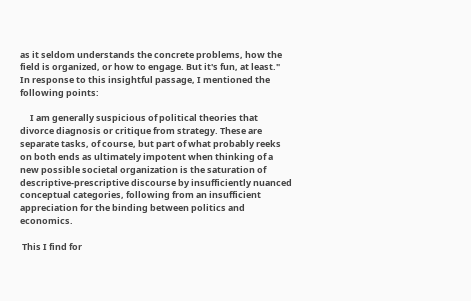as it seldom understands the concrete problems, how the field is organized, or how to engage. But it's fun, at least."
In response to this insightful passage, I mentioned the following points:

     I am generally suspicious of political theories that divorce diagnosis or critique from strategy. These are separate tasks, of course, but part of what probably reeks on both ends as ultimately impotent when thinking of a new possible societal organization is the saturation of descriptive-prescriptive discourse by insufficiently nuanced conceptual categories, following from an insufficient appreciation for the binding between politics and economics.

 This I find for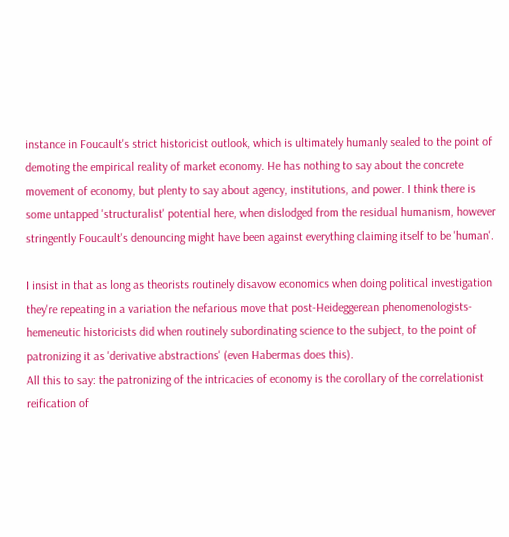instance in Foucault's strict historicist outlook, which is ultimately humanly sealed to the point of demoting the empirical reality of market economy. He has nothing to say about the concrete movement of economy, but plenty to say about agency, institutions, and power. I think there is some untapped 'structuralist' potential here, when dislodged from the residual humanism, however stringently Foucault's denouncing might have been against everything claiming itself to be 'human'.

I insist in that as long as theorists routinely disavow economics when doing political investigation they're repeating in a variation the nefarious move that post-Heideggerean phenomenologists-hemeneutic historicists did when routinely subordinating science to the subject, to the point of patronizing it as 'derivative abstractions' (even Habermas does this).
All this to say: the patronizing of the intricacies of economy is the corollary of the correlationist reification of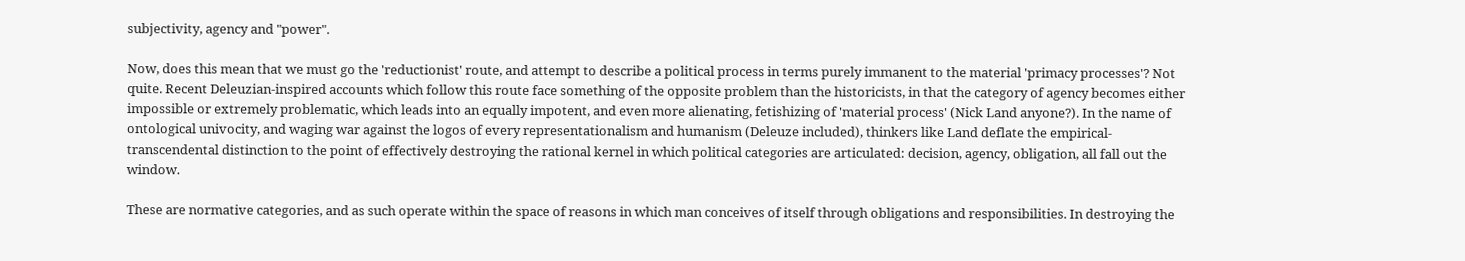subjectivity, agency and "power".

Now, does this mean that we must go the 'reductionist' route, and attempt to describe a political process in terms purely immanent to the material 'primacy processes'? Not quite. Recent Deleuzian-inspired accounts which follow this route face something of the opposite problem than the historicists, in that the category of agency becomes either impossible or extremely problematic, which leads into an equally impotent, and even more alienating, fetishizing of 'material process' (Nick Land anyone?). In the name of ontological univocity, and waging war against the logos of every representationalism and humanism (Deleuze included), thinkers like Land deflate the empirical-transcendental distinction to the point of effectively destroying the rational kernel in which political categories are articulated: decision, agency, obligation, all fall out the window.

These are normative categories, and as such operate within the space of reasons in which man conceives of itself through obligations and responsibilities. In destroying the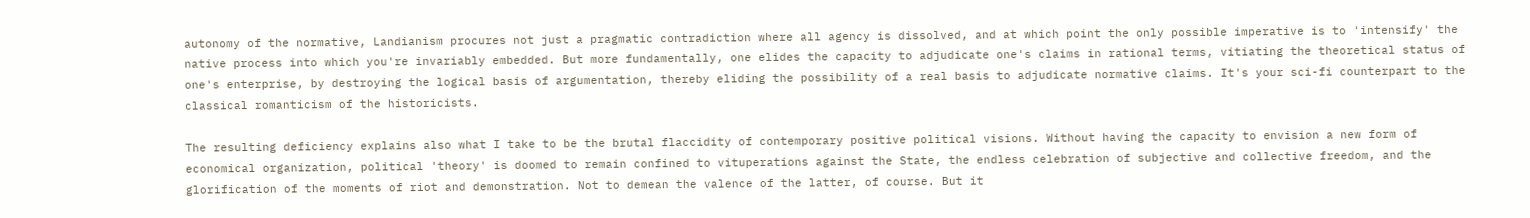autonomy of the normative, Landianism procures not just a pragmatic contradiction where all agency is dissolved, and at which point the only possible imperative is to 'intensify' the native process into which you're invariably embedded. But more fundamentally, one elides the capacity to adjudicate one's claims in rational terms, vitiating the theoretical status of one's enterprise, by destroying the logical basis of argumentation, thereby eliding the possibility of a real basis to adjudicate normative claims. It's your sci-fi counterpart to the classical romanticism of the historicists.

The resulting deficiency explains also what I take to be the brutal flaccidity of contemporary positive political visions. Without having the capacity to envision a new form of economical organization, political 'theory' is doomed to remain confined to vituperations against the State, the endless celebration of subjective and collective freedom, and the glorification of the moments of riot and demonstration. Not to demean the valence of the latter, of course. But it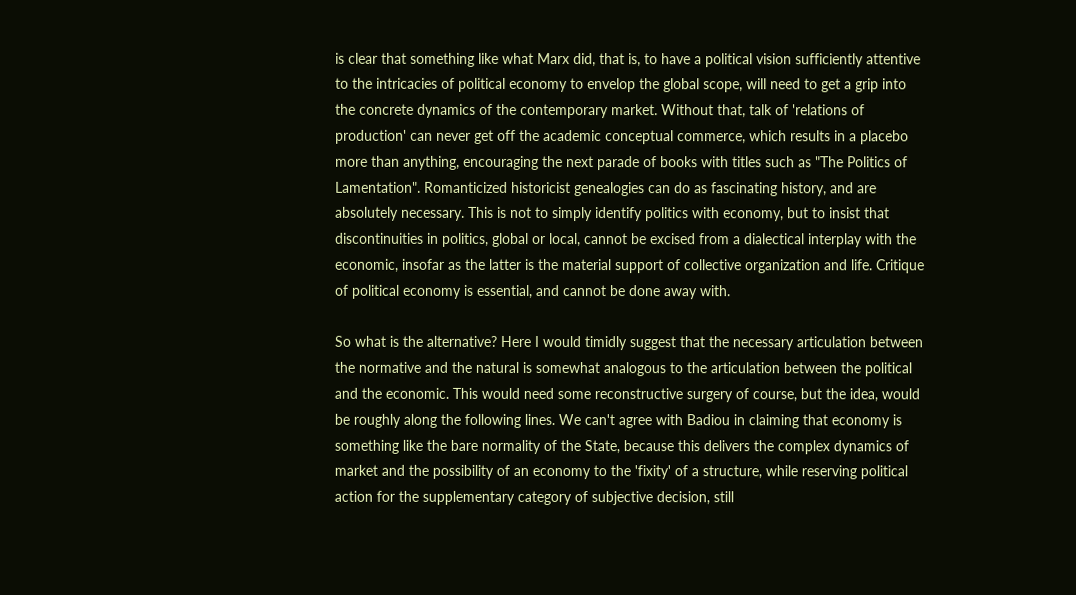is clear that something like what Marx did, that is, to have a political vision sufficiently attentive to the intricacies of political economy to envelop the global scope, will need to get a grip into the concrete dynamics of the contemporary market. Without that, talk of 'relations of production' can never get off the academic conceptual commerce, which results in a placebo more than anything, encouraging the next parade of books with titles such as "The Politics of Lamentation". Romanticized historicist genealogies can do as fascinating history, and are absolutely necessary. This is not to simply identify politics with economy, but to insist that discontinuities in politics, global or local, cannot be excised from a dialectical interplay with the economic, insofar as the latter is the material support of collective organization and life. Critique of political economy is essential, and cannot be done away with.

So what is the alternative? Here I would timidly suggest that the necessary articulation between the normative and the natural is somewhat analogous to the articulation between the political and the economic. This would need some reconstructive surgery of course, but the idea, would be roughly along the following lines. We can't agree with Badiou in claiming that economy is something like the bare normality of the State, because this delivers the complex dynamics of market and the possibility of an economy to the 'fixity' of a structure, while reserving political action for the supplementary category of subjective decision, still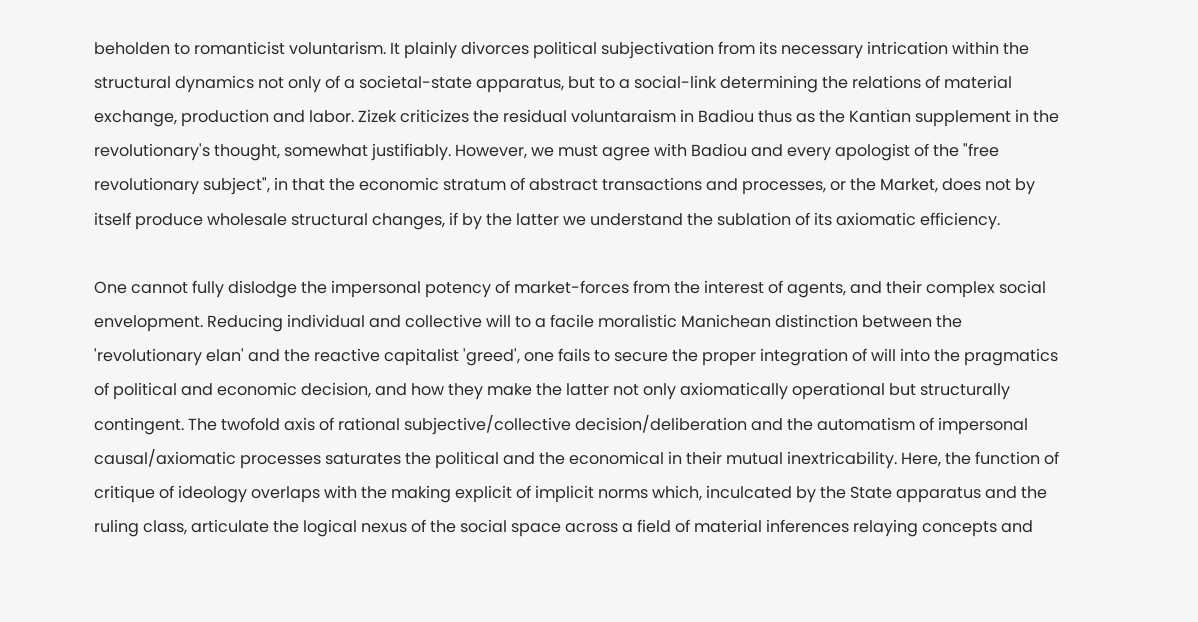beholden to romanticist voluntarism. It plainly divorces political subjectivation from its necessary intrication within the structural dynamics not only of a societal-state apparatus, but to a social-link determining the relations of material exchange, production and labor. Zizek criticizes the residual voluntaraism in Badiou thus as the Kantian supplement in the revolutionary's thought, somewhat justifiably. However, we must agree with Badiou and every apologist of the "free revolutionary subject", in that the economic stratum of abstract transactions and processes, or the Market, does not by itself produce wholesale structural changes, if by the latter we understand the sublation of its axiomatic efficiency.

One cannot fully dislodge the impersonal potency of market-forces from the interest of agents, and their complex social envelopment. Reducing individual and collective will to a facile moralistic Manichean distinction between the 'revolutionary elan' and the reactive capitalist 'greed', one fails to secure the proper integration of will into the pragmatics of political and economic decision, and how they make the latter not only axiomatically operational but structurally contingent. The twofold axis of rational subjective/collective decision/deliberation and the automatism of impersonal causal/axiomatic processes saturates the political and the economical in their mutual inextricability. Here, the function of critique of ideology overlaps with the making explicit of implicit norms which, inculcated by the State apparatus and the ruling class, articulate the logical nexus of the social space across a field of material inferences relaying concepts and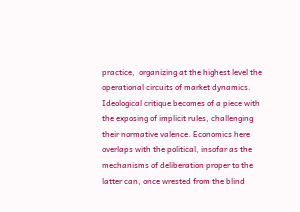practice,  organizing at the highest level the operational circuits of market dynamics. Ideological critique becomes of a piece with the exposing of implicit rules, challenging their normative valence. Economics here overlaps with the political, insofar as the mechanisms of deliberation proper to the latter can, once wrested from the blind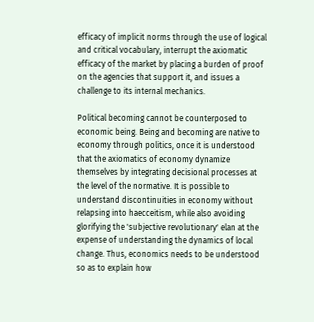efficacy of implicit norms through the use of logical and critical vocabulary, interrupt the axiomatic efficacy of the market by placing a burden of proof on the agencies that support it, and issues a challenge to its internal mechanics.

Political becoming cannot be counterposed to economic being. Being and becoming are native to economy through politics, once it is understood that the axiomatics of economy dynamize themselves by integrating decisional processes at the level of the normative. It is possible to understand discontinuities in economy without relapsing into haecceitism, while also avoiding glorifying the 'subjective revolutionary' elan at the expense of understanding the dynamics of local change. Thus, economics needs to be understood so as to explain how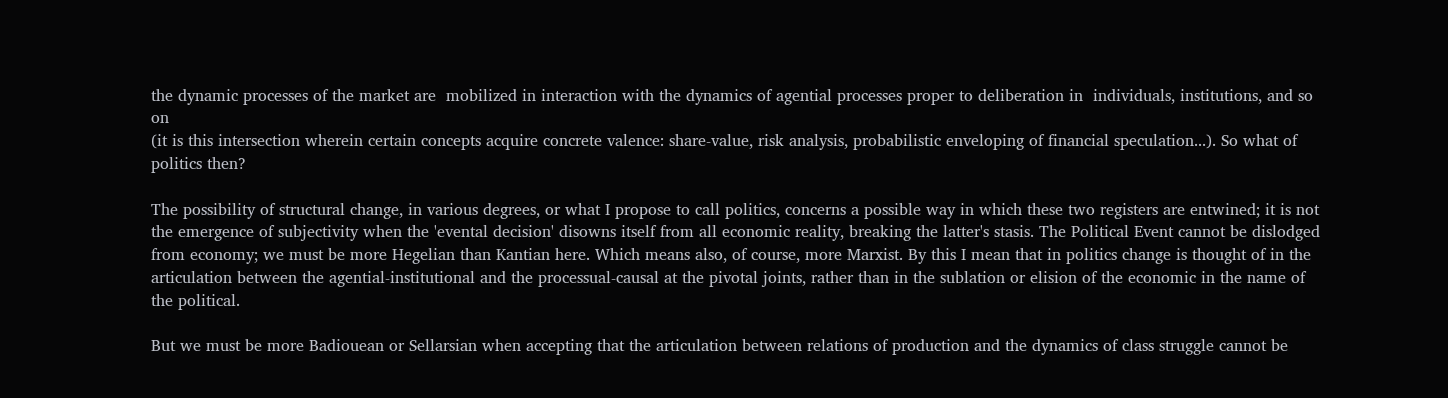the dynamic processes of the market are  mobilized in interaction with the dynamics of agential processes proper to deliberation in  individuals, institutions, and so on
(it is this intersection wherein certain concepts acquire concrete valence: share-value, risk analysis, probabilistic enveloping of financial speculation...). So what of politics then?

The possibility of structural change, in various degrees, or what I propose to call politics, concerns a possible way in which these two registers are entwined; it is not the emergence of subjectivity when the 'evental decision' disowns itself from all economic reality, breaking the latter's stasis. The Political Event cannot be dislodged from economy; we must be more Hegelian than Kantian here. Which means also, of course, more Marxist. By this I mean that in politics change is thought of in the articulation between the agential-institutional and the processual-causal at the pivotal joints, rather than in the sublation or elision of the economic in the name of the political.

But we must be more Badiouean or Sellarsian when accepting that the articulation between relations of production and the dynamics of class struggle cannot be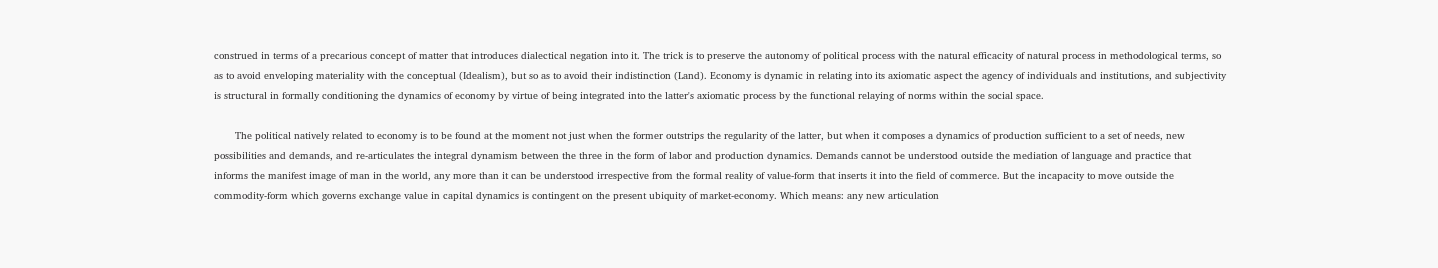construed in terms of a precarious concept of matter that introduces dialectical negation into it. The trick is to preserve the autonomy of political process with the natural efficacity of natural process in methodological terms, so as to avoid enveloping materiality with the conceptual (Idealism), but so as to avoid their indistinction (Land). Economy is dynamic in relating into its axiomatic aspect the agency of individuals and institutions, and subjectivity is structural in formally conditioning the dynamics of economy by virtue of being integrated into the latter's axiomatic process by the functional relaying of norms within the social space.

       The political natively related to economy is to be found at the moment not just when the former outstrips the regularity of the latter, but when it composes a dynamics of production sufficient to a set of needs, new possibilities and demands, and re-articulates the integral dynamism between the three in the form of labor and production dynamics. Demands cannot be understood outside the mediation of language and practice that informs the manifest image of man in the world, any more than it can be understood irrespective from the formal reality of value-form that inserts it into the field of commerce. But the incapacity to move outside the commodity-form which governs exchange value in capital dynamics is contingent on the present ubiquity of market-economy. Which means: any new articulation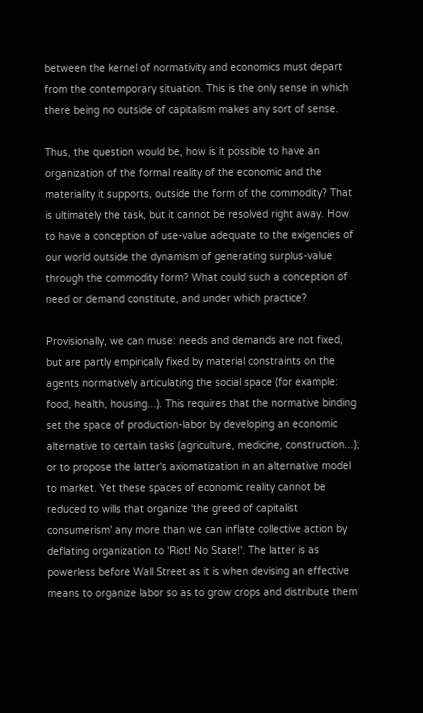between the kernel of normativity and economics must depart from the contemporary situation. This is the only sense in which there being no outside of capitalism makes any sort of sense.

Thus, the question would be, how is it possible to have an organization of the formal reality of the economic and the materiality it supports, outside the form of the commodity? That is ultimately the task, but it cannot be resolved right away. How to have a conception of use-value adequate to the exigencies of our world outside the dynamism of generating surplus-value through the commodity form? What could such a conception of need or demand constitute, and under which practice?

Provisionally, we can muse: needs and demands are not fixed, but are partly empirically fixed by material constraints on the agents normatively articulating the social space (for example: food, health, housing...). This requires that the normative binding set the space of production-labor by developing an economic alternative to certain tasks (agriculture, medicine, construction...); or to propose the latter's axiomatization in an alternative model to market. Yet these spaces of economic reality cannot be reduced to wills that organize 'the greed of capitalist consumerism' any more than we can inflate collective action by deflating organization to 'Riot! No State!'. The latter is as powerless before Wall Street as it is when devising an effective means to organize labor so as to grow crops and distribute them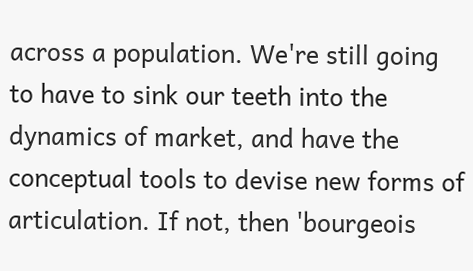across a population. We're still going to have to sink our teeth into the dynamics of market, and have the conceptual tools to devise new forms of articulation. If not, then 'bourgeois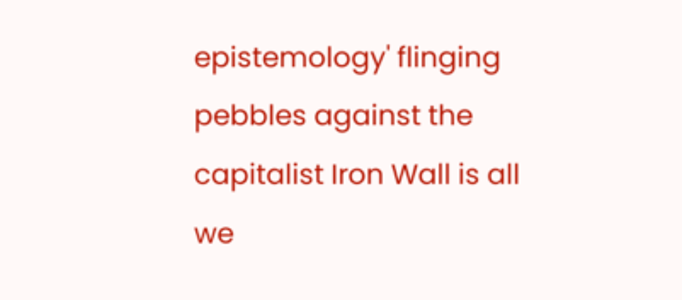epistemology' flinging pebbles against the capitalist Iron Wall is all we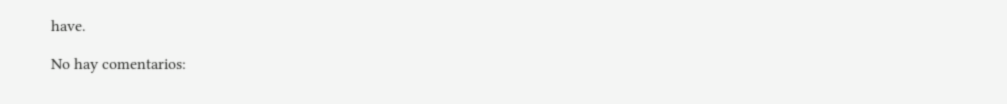have.

No hay comentarios: